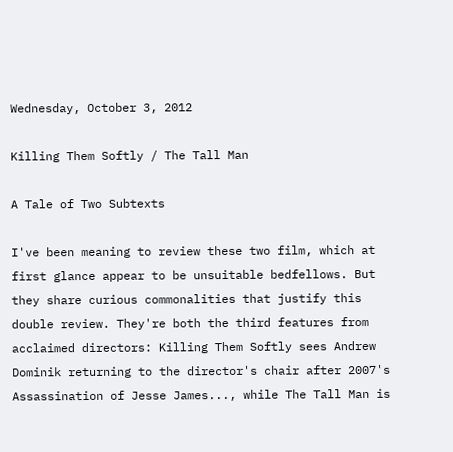Wednesday, October 3, 2012

Killing Them Softly / The Tall Man

A Tale of Two Subtexts

I've been meaning to review these two film, which at first glance appear to be unsuitable bedfellows. But they share curious commonalities that justify this double review. They're both the third features from acclaimed directors: Killing Them Softly sees Andrew Dominik returning to the director's chair after 2007's Assassination of Jesse James..., while The Tall Man is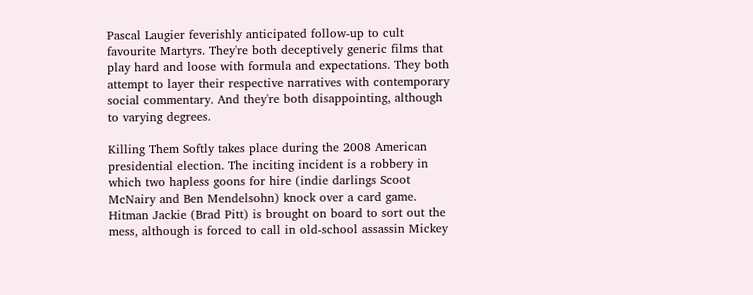Pascal Laugier feverishly anticipated follow-up to cult favourite Martyrs. They're both deceptively generic films that play hard and loose with formula and expectations. They both attempt to layer their respective narratives with contemporary social commentary. And they're both disappointing, although to varying degrees.

Killing Them Softly takes place during the 2008 American presidential election. The inciting incident is a robbery in which two hapless goons for hire (indie darlings Scoot McNairy and Ben Mendelsohn) knock over a card game. Hitman Jackie (Brad Pitt) is brought on board to sort out the mess, although is forced to call in old-school assassin Mickey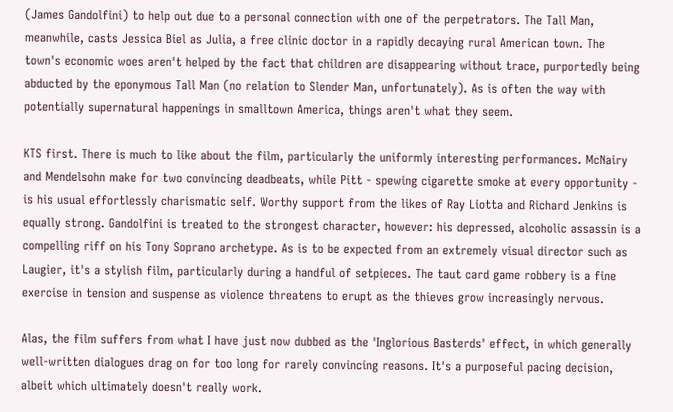(James Gandolfini) to help out due to a personal connection with one of the perpetrators. The Tall Man, meanwhile, casts Jessica Biel as Julia, a free clinic doctor in a rapidly decaying rural American town. The town's economic woes aren't helped by the fact that children are disappearing without trace, purportedly being abducted by the eponymous Tall Man (no relation to Slender Man, unfortunately). As is often the way with potentially supernatural happenings in smalltown America, things aren't what they seem.

KTS first. There is much to like about the film, particularly the uniformly interesting performances. McNairy and Mendelsohn make for two convincing deadbeats, while Pitt - spewing cigarette smoke at every opportunity - is his usual effortlessly charismatic self. Worthy support from the likes of Ray Liotta and Richard Jenkins is equally strong. Gandolfini is treated to the strongest character, however: his depressed, alcoholic assassin is a compelling riff on his Tony Soprano archetype. As is to be expected from an extremely visual director such as Laugier, it's a stylish film, particularly during a handful of setpieces. The taut card game robbery is a fine exercise in tension and suspense as violence threatens to erupt as the thieves grow increasingly nervous.

Alas, the film suffers from what I have just now dubbed as the 'Inglorious Basterds' effect, in which generally well-written dialogues drag on for too long for rarely convincing reasons. It's a purposeful pacing decision, albeit which ultimately doesn't really work.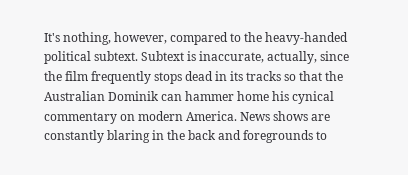It's nothing, however, compared to the heavy-handed political subtext. Subtext is inaccurate, actually, since the film frequently stops dead in its tracks so that the Australian Dominik can hammer home his cynical commentary on modern America. News shows are constantly blaring in the back and foregrounds to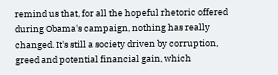remind us that, for all the hopeful rhetoric offered during Obama's campaign, nothing has really changed. It's still a society driven by corruption, greed and potential financial gain, which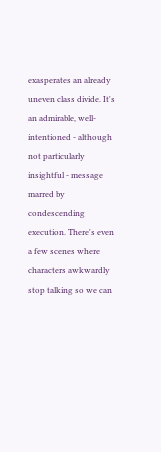exasperates an already uneven class divide. It's an admirable, well-intentioned - although not particularly insightful - message marred by condescending execution. There's even a few scenes where characters awkwardly stop talking so we can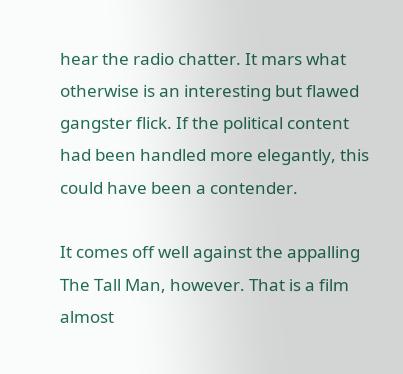hear the radio chatter. It mars what otherwise is an interesting but flawed gangster flick. If the political content had been handled more elegantly, this could have been a contender.

It comes off well against the appalling The Tall Man, however. That is a film almost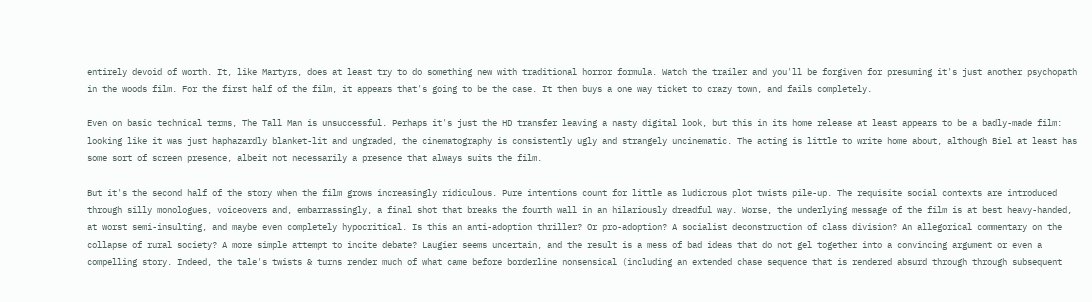entirely devoid of worth. It, like Martyrs, does at least try to do something new with traditional horror formula. Watch the trailer and you'll be forgiven for presuming it's just another psychopath in the woods film. For the first half of the film, it appears that's going to be the case. It then buys a one way ticket to crazy town, and fails completely.

Even on basic technical terms, The Tall Man is unsuccessful. Perhaps it's just the HD transfer leaving a nasty digital look, but this in its home release at least appears to be a badly-made film: looking like it was just haphazardly blanket-lit and ungraded, the cinematography is consistently ugly and strangely uncinematic. The acting is little to write home about, although Biel at least has some sort of screen presence, albeit not necessarily a presence that always suits the film.

But it's the second half of the story when the film grows increasingly ridiculous. Pure intentions count for little as ludicrous plot twists pile-up. The requisite social contexts are introduced through silly monologues, voiceovers and, embarrassingly, a final shot that breaks the fourth wall in an hilariously dreadful way. Worse, the underlying message of the film is at best heavy-handed, at worst semi-insulting, and maybe even completely hypocritical. Is this an anti-adoption thriller? Or pro-adoption? A socialist deconstruction of class division? An allegorical commentary on the collapse of rural society? A more simple attempt to incite debate? Laugier seems uncertain, and the result is a mess of bad ideas that do not gel together into a convincing argument or even a compelling story. Indeed, the tale's twists & turns render much of what came before borderline nonsensical (including an extended chase sequence that is rendered absurd through through subsequent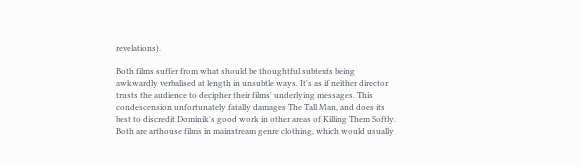revelations).

Both films suffer from what should be thoughtful subtexts being awkwardly verbalised at length in unsubtle ways. It's as if neither director trusts the audience to decipher their films' underlying messages. This condescension unfortunately fatally damages The Tall Man, and does its best to discredit Dominik's good work in other areas of Killing Them Softly. Both are arthouse films in mainstream genre clothing, which would usually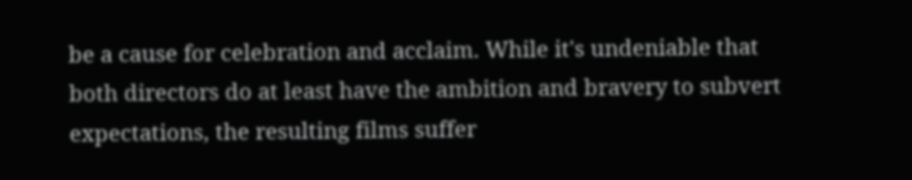be a cause for celebration and acclaim. While it's undeniable that both directors do at least have the ambition and bravery to subvert expectations, the resulting films suffer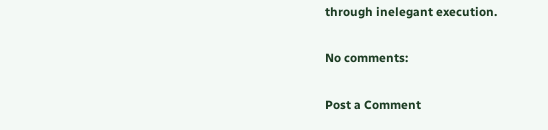through inelegant execution.

No comments:

Post a Comment